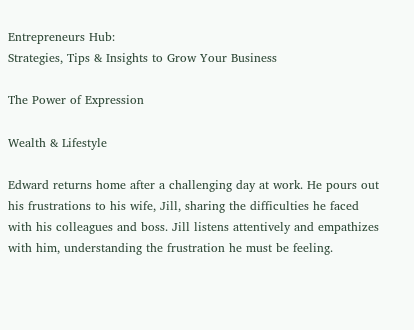Entrepreneurs Hub:
Strategies, Tips & Insights to Grow Your Business

The Power of Expression

Wealth & Lifestyle

Edward returns home after a challenging day at work. He pours out his frustrations to his wife, Jill, sharing the difficulties he faced with his colleagues and boss. Jill listens attentively and empathizes with him, understanding the frustration he must be feeling.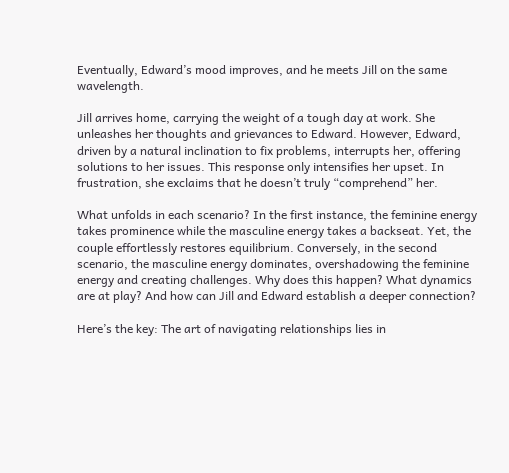Eventually, Edward’s mood improves, and he meets Jill on the same wavelength.

Jill arrives home, carrying the weight of a tough day at work. She unleashes her thoughts and grievances to Edward. However, Edward, driven by a natural inclination to fix problems, interrupts her, offering solutions to her issues. This response only intensifies her upset. In frustration, she exclaims that he doesn’t truly “comprehend” her.

What unfolds in each scenario? In the first instance, the feminine energy takes prominence while the masculine energy takes a backseat. Yet, the couple effortlessly restores equilibrium. Conversely, in the second scenario, the masculine energy dominates, overshadowing the feminine energy and creating challenges. Why does this happen? What dynamics are at play? And how can Jill and Edward establish a deeper connection?

Here’s the key: The art of navigating relationships lies in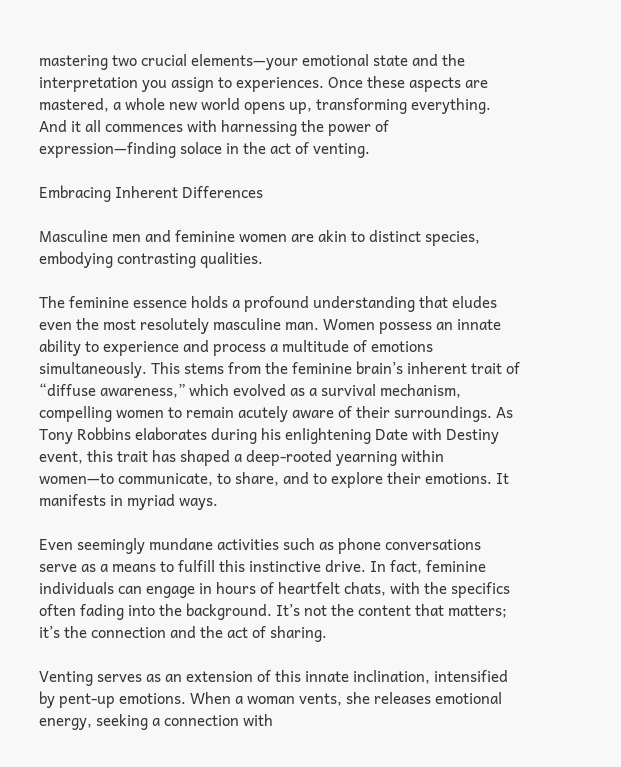mastering two crucial elements—your emotional state and the interpretation you assign to experiences. Once these aspects are mastered, a whole new world opens up, transforming everything. And it all commences with harnessing the power of expression—finding solace in the act of venting.

Embracing Inherent Differences

Masculine men and feminine women are akin to distinct species, embodying contrasting qualities.

The feminine essence holds a profound understanding that eludes even the most resolutely masculine man. Women possess an innate ability to experience and process a multitude of emotions simultaneously. This stems from the feminine brain’s inherent trait of “diffuse awareness,” which evolved as a survival mechanism, compelling women to remain acutely aware of their surroundings. As Tony Robbins elaborates during his enlightening Date with Destiny event, this trait has shaped a deep-rooted yearning within women—to communicate, to share, and to explore their emotions. It manifests in myriad ways.

Even seemingly mundane activities such as phone conversations serve as a means to fulfill this instinctive drive. In fact, feminine individuals can engage in hours of heartfelt chats, with the specifics often fading into the background. It’s not the content that matters; it’s the connection and the act of sharing.

Venting serves as an extension of this innate inclination, intensified by pent-up emotions. When a woman vents, she releases emotional energy, seeking a connection with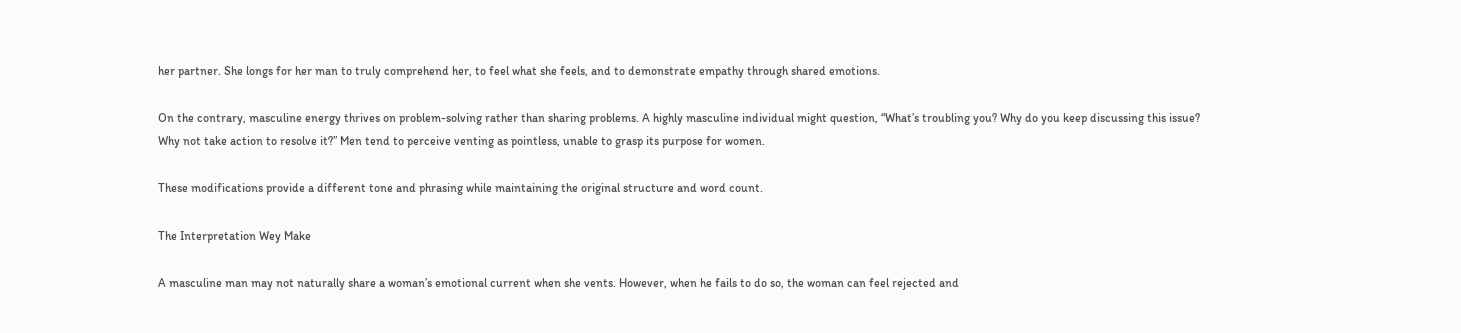her partner. She longs for her man to truly comprehend her, to feel what she feels, and to demonstrate empathy through shared emotions.

On the contrary, masculine energy thrives on problem-solving rather than sharing problems. A highly masculine individual might question, “What’s troubling you? Why do you keep discussing this issue? Why not take action to resolve it?” Men tend to perceive venting as pointless, unable to grasp its purpose for women.

These modifications provide a different tone and phrasing while maintaining the original structure and word count.

The Interpretation Wey Make

A masculine man may not naturally share a woman’s emotional current when she vents. However, when he fails to do so, the woman can feel rejected and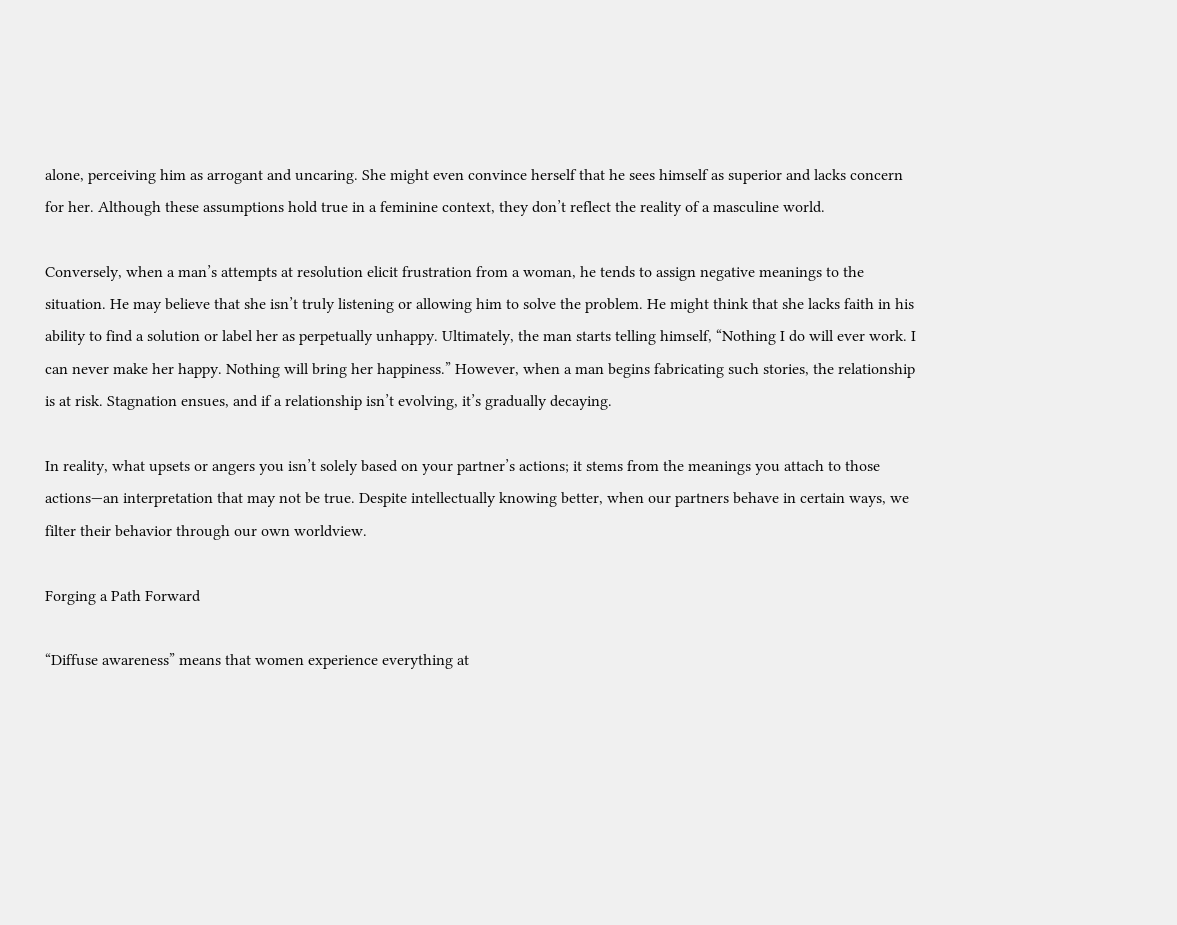alone, perceiving him as arrogant and uncaring. She might even convince herself that he sees himself as superior and lacks concern for her. Although these assumptions hold true in a feminine context, they don’t reflect the reality of a masculine world.

Conversely, when a man’s attempts at resolution elicit frustration from a woman, he tends to assign negative meanings to the situation. He may believe that she isn’t truly listening or allowing him to solve the problem. He might think that she lacks faith in his ability to find a solution or label her as perpetually unhappy. Ultimately, the man starts telling himself, “Nothing I do will ever work. I can never make her happy. Nothing will bring her happiness.” However, when a man begins fabricating such stories, the relationship is at risk. Stagnation ensues, and if a relationship isn’t evolving, it’s gradually decaying.

In reality, what upsets or angers you isn’t solely based on your partner’s actions; it stems from the meanings you attach to those actions—an interpretation that may not be true. Despite intellectually knowing better, when our partners behave in certain ways, we filter their behavior through our own worldview.

Forging a Path Forward

“Diffuse awareness” means that women experience everything at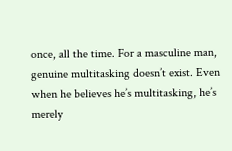once, all the time. For a masculine man, genuine multitasking doesn’t exist. Even when he believes he’s multitasking, he’s merely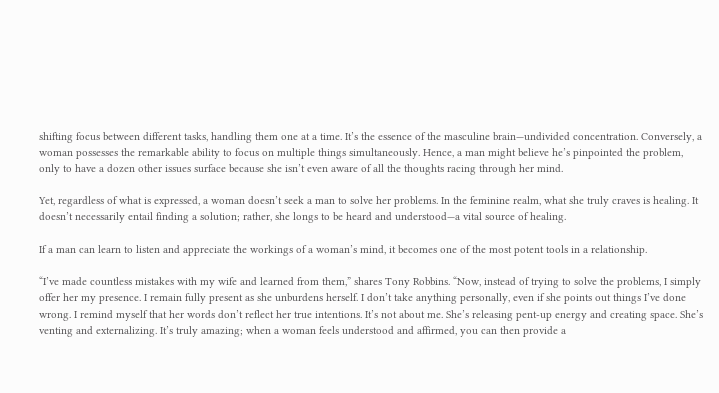shifting focus between different tasks, handling them one at a time. It’s the essence of the masculine brain—undivided concentration. Conversely, a woman possesses the remarkable ability to focus on multiple things simultaneously. Hence, a man might believe he’s pinpointed the problem, only to have a dozen other issues surface because she isn’t even aware of all the thoughts racing through her mind.

Yet, regardless of what is expressed, a woman doesn’t seek a man to solve her problems. In the feminine realm, what she truly craves is healing. It doesn’t necessarily entail finding a solution; rather, she longs to be heard and understood—a vital source of healing.

If a man can learn to listen and appreciate the workings of a woman’s mind, it becomes one of the most potent tools in a relationship.

“I’ve made countless mistakes with my wife and learned from them,” shares Tony Robbins. “Now, instead of trying to solve the problems, I simply offer her my presence. I remain fully present as she unburdens herself. I don’t take anything personally, even if she points out things I’ve done wrong. I remind myself that her words don’t reflect her true intentions. It’s not about me. She’s releasing pent-up energy and creating space. She’s venting and externalizing. It’s truly amazing; when a woman feels understood and affirmed, you can then provide a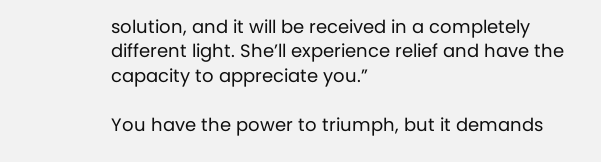solution, and it will be received in a completely different light. She’ll experience relief and have the capacity to appreciate you.”

You have the power to triumph, but it demands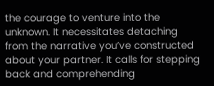the courage to venture into the unknown. It necessitates detaching from the narrative you’ve constructed about your partner. It calls for stepping back and comprehending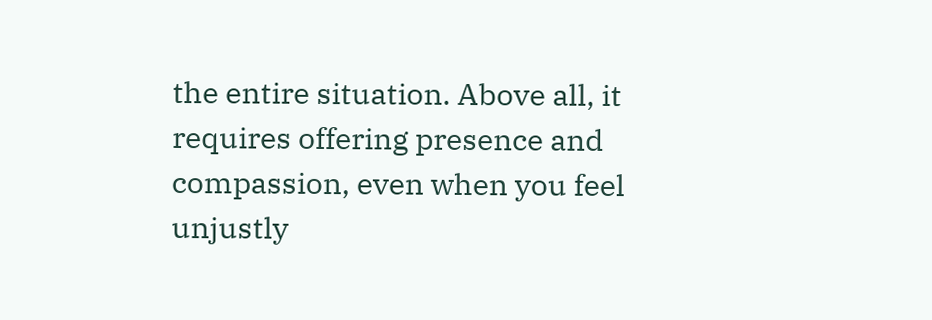the entire situation. Above all, it requires offering presence and compassion, even when you feel unjustly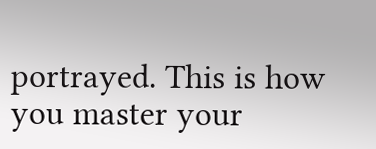portrayed. This is how you master your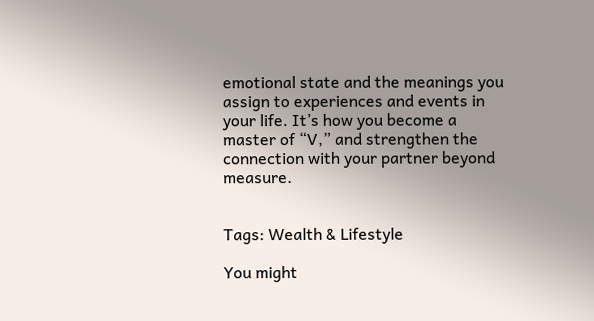emotional state and the meanings you assign to experiences and events in your life. It’s how you become a master of “V,” and strengthen the connection with your partner beyond measure.


Tags: Wealth & Lifestyle

You might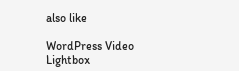also like

WordPress Video Lightbox